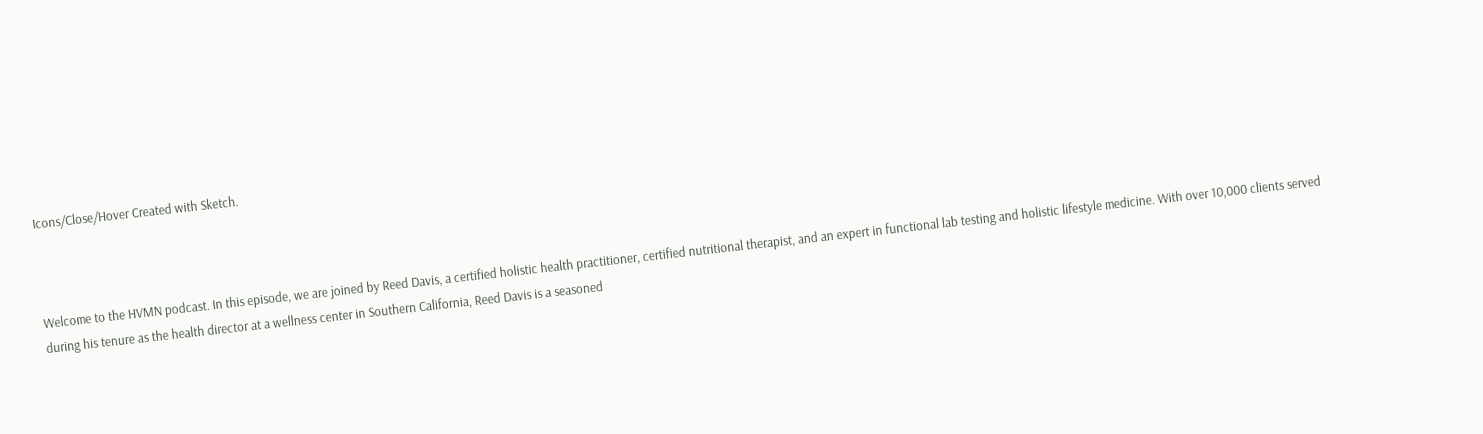Icons/Close/Hover Created with Sketch.



Welcome to the HVMN podcast. In this episode, we are joined by Reed Davis, a certified holistic health practitioner, certified nutritional therapist, and an expert in functional lab testing and holistic lifestyle medicine. With over 10,000 clients served during his tenure as the health director at a wellness center in Southern California, Reed Davis is a seasoned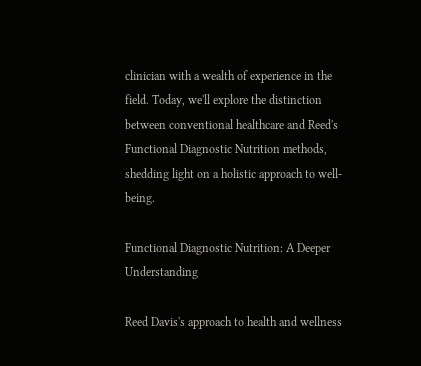clinician with a wealth of experience in the field. Today, we'll explore the distinction between conventional healthcare and Reed's Functional Diagnostic Nutrition methods, shedding light on a holistic approach to well-being.

Functional Diagnostic Nutrition: A Deeper Understanding

Reed Davis's approach to health and wellness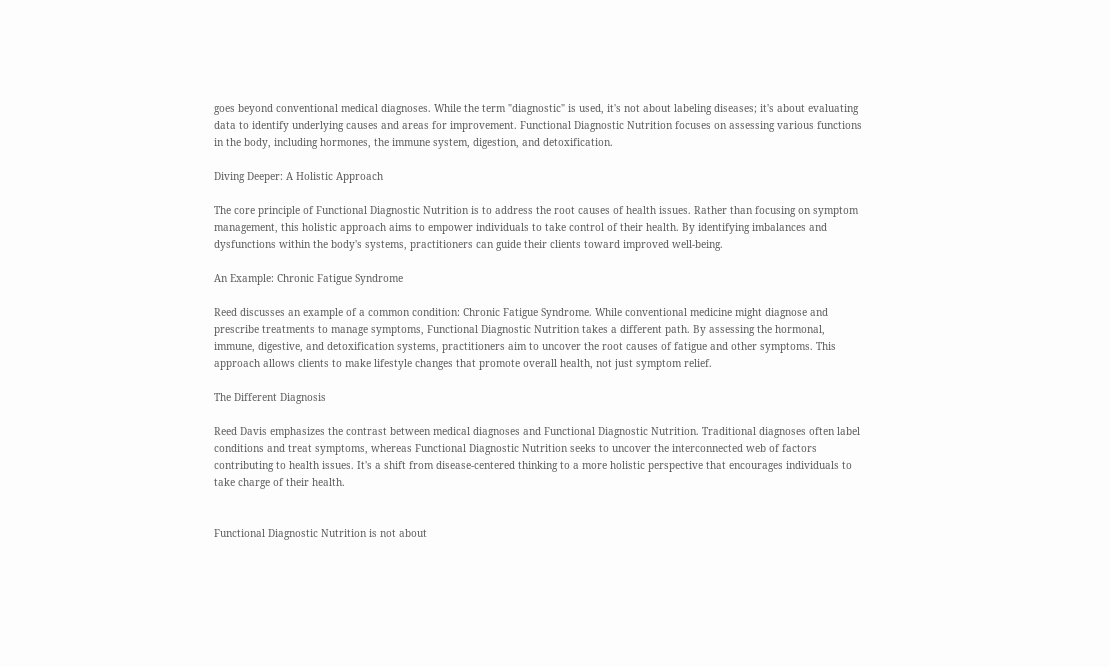goes beyond conventional medical diagnoses. While the term "diagnostic" is used, it's not about labeling diseases; it's about evaluating data to identify underlying causes and areas for improvement. Functional Diagnostic Nutrition focuses on assessing various functions in the body, including hormones, the immune system, digestion, and detoxification.

Diving Deeper: A Holistic Approach

The core principle of Functional Diagnostic Nutrition is to address the root causes of health issues. Rather than focusing on symptom management, this holistic approach aims to empower individuals to take control of their health. By identifying imbalances and dysfunctions within the body's systems, practitioners can guide their clients toward improved well-being.

An Example: Chronic Fatigue Syndrome

Reed discusses an example of a common condition: Chronic Fatigue Syndrome. While conventional medicine might diagnose and prescribe treatments to manage symptoms, Functional Diagnostic Nutrition takes a different path. By assessing the hormonal, immune, digestive, and detoxification systems, practitioners aim to uncover the root causes of fatigue and other symptoms. This approach allows clients to make lifestyle changes that promote overall health, not just symptom relief.

The Different Diagnosis

Reed Davis emphasizes the contrast between medical diagnoses and Functional Diagnostic Nutrition. Traditional diagnoses often label conditions and treat symptoms, whereas Functional Diagnostic Nutrition seeks to uncover the interconnected web of factors contributing to health issues. It's a shift from disease-centered thinking to a more holistic perspective that encourages individuals to take charge of their health.


Functional Diagnostic Nutrition is not about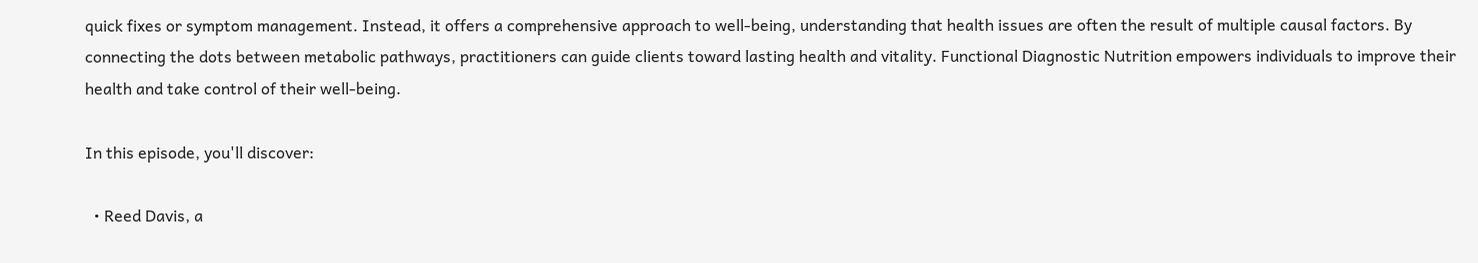quick fixes or symptom management. Instead, it offers a comprehensive approach to well-being, understanding that health issues are often the result of multiple causal factors. By connecting the dots between metabolic pathways, practitioners can guide clients toward lasting health and vitality. Functional Diagnostic Nutrition empowers individuals to improve their health and take control of their well-being.

In this episode, you'll discover:

  • Reed Davis, a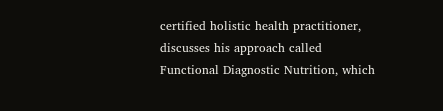certified holistic health practitioner, discusses his approach called Functional Diagnostic Nutrition, which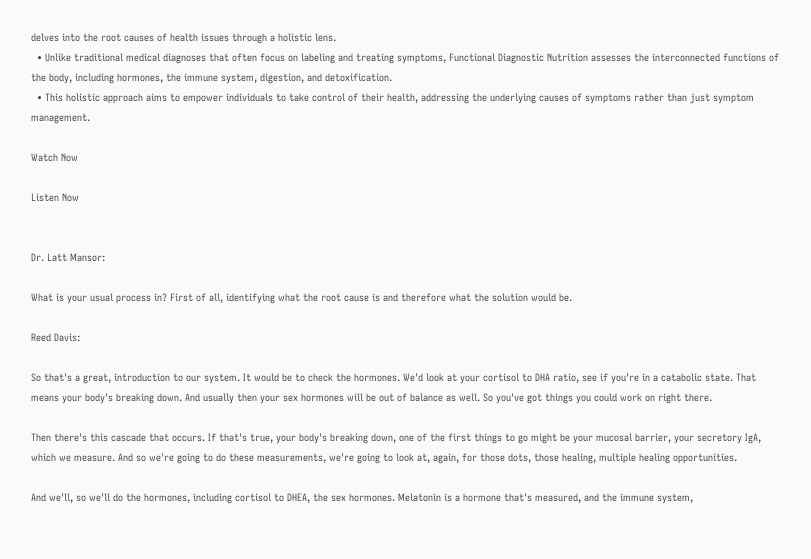delves into the root causes of health issues through a holistic lens.
  • Unlike traditional medical diagnoses that often focus on labeling and treating symptoms, Functional Diagnostic Nutrition assesses the interconnected functions of the body, including hormones, the immune system, digestion, and detoxification.
  • This holistic approach aims to empower individuals to take control of their health, addressing the underlying causes of symptoms rather than just symptom management.

Watch Now

Listen Now


Dr. Latt Mansor:

What is your usual process in? First of all, identifying what the root cause is and therefore what the solution would be.

Reed Davis:

So that's a great, introduction to our system. It would be to check the hormones. We'd look at your cortisol to DHA ratio, see if you're in a catabolic state. That means your body's breaking down. And usually then your sex hormones will be out of balance as well. So you've got things you could work on right there.

Then there's this cascade that occurs. If that's true, your body's breaking down, one of the first things to go might be your mucosal barrier, your secretory IgA, which we measure. And so we're going to do these measurements, we're going to look at, again, for those dots, those healing, multiple healing opportunities.

And we'll, so we'll do the hormones, including cortisol to DHEA, the sex hormones. Melatonin is a hormone that's measured, and the immune system,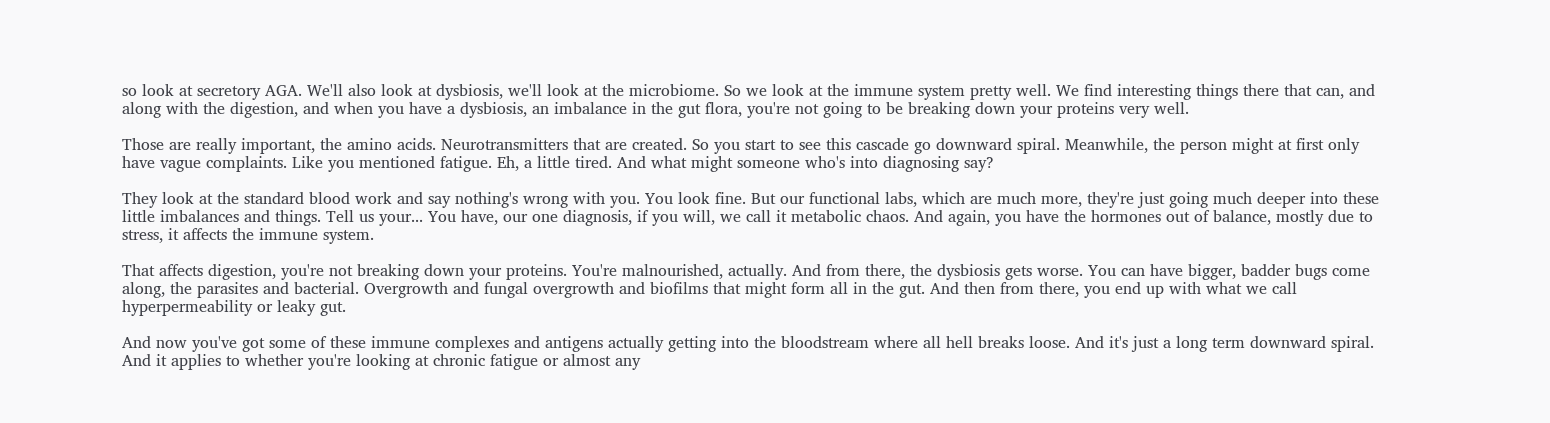so look at secretory AGA. We'll also look at dysbiosis, we'll look at the microbiome. So we look at the immune system pretty well. We find interesting things there that can, and along with the digestion, and when you have a dysbiosis, an imbalance in the gut flora, you're not going to be breaking down your proteins very well.

Those are really important, the amino acids. Neurotransmitters that are created. So you start to see this cascade go downward spiral. Meanwhile, the person might at first only have vague complaints. Like you mentioned fatigue. Eh, a little tired. And what might someone who's into diagnosing say?

They look at the standard blood work and say nothing's wrong with you. You look fine. But our functional labs, which are much more, they're just going much deeper into these little imbalances and things. Tell us your... You have, our one diagnosis, if you will, we call it metabolic chaos. And again, you have the hormones out of balance, mostly due to stress, it affects the immune system.

That affects digestion, you're not breaking down your proteins. You're malnourished, actually. And from there, the dysbiosis gets worse. You can have bigger, badder bugs come along, the parasites and bacterial. Overgrowth and fungal overgrowth and biofilms that might form all in the gut. And then from there, you end up with what we call hyperpermeability or leaky gut.

And now you've got some of these immune complexes and antigens actually getting into the bloodstream where all hell breaks loose. And it's just a long term downward spiral. And it applies to whether you're looking at chronic fatigue or almost any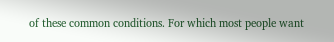of these common conditions. For which most people want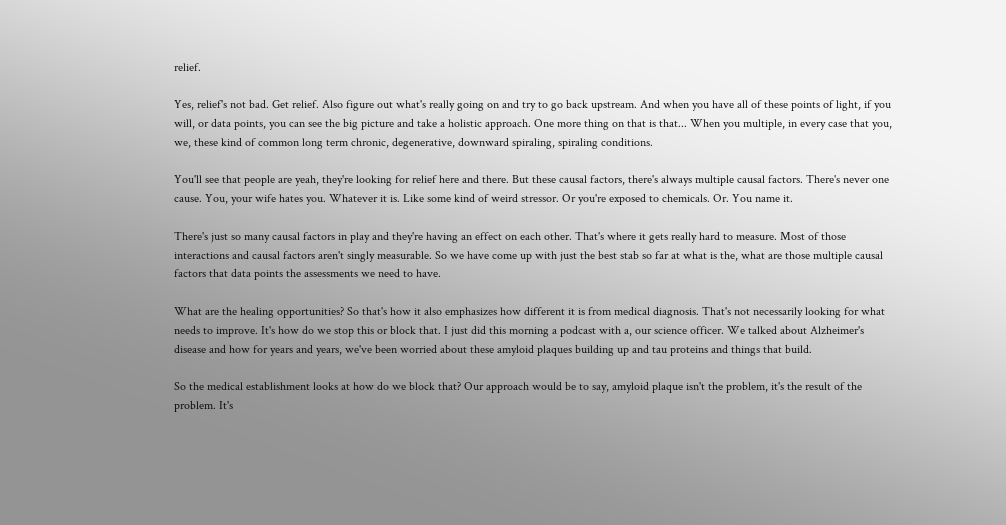relief.

Yes, relief's not bad. Get relief. Also figure out what's really going on and try to go back upstream. And when you have all of these points of light, if you will, or data points, you can see the big picture and take a holistic approach. One more thing on that is that... When you multiple, in every case that you, we, these kind of common long term chronic, degenerative, downward spiraling, spiraling conditions.

You'll see that people are yeah, they're looking for relief here and there. But these causal factors, there's always multiple causal factors. There's never one cause. You, your wife hates you. Whatever it is. Like some kind of weird stressor. Or you're exposed to chemicals. Or. You name it.

There's just so many causal factors in play and they're having an effect on each other. That's where it gets really hard to measure. Most of those interactions and causal factors aren't singly measurable. So we have come up with just the best stab so far at what is the, what are those multiple causal factors that data points the assessments we need to have.

What are the healing opportunities? So that's how it also emphasizes how different it is from medical diagnosis. That's not necessarily looking for what needs to improve. It's how do we stop this or block that. I just did this morning a podcast with a, our science officer. We talked about Alzheimer's disease and how for years and years, we've been worried about these amyloid plaques building up and tau proteins and things that build.

So the medical establishment looks at how do we block that? Our approach would be to say, amyloid plaque isn't the problem, it's the result of the problem. It's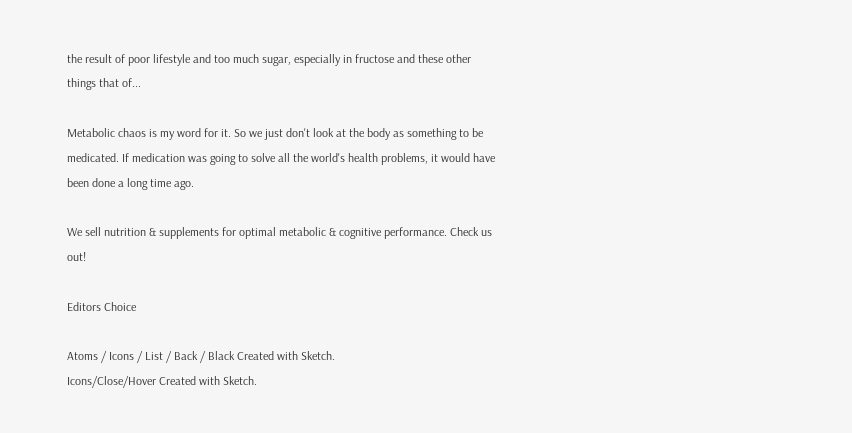the result of poor lifestyle and too much sugar, especially in fructose and these other things that of...

Metabolic chaos is my word for it. So we just don't look at the body as something to be medicated. If medication was going to solve all the world's health problems, it would have been done a long time ago.

We sell nutrition & supplements for optimal metabolic & cognitive performance. Check us out!

Editors Choice

Atoms / Icons / List / Back / Black Created with Sketch.
Icons/Close/Hover Created with Sketch.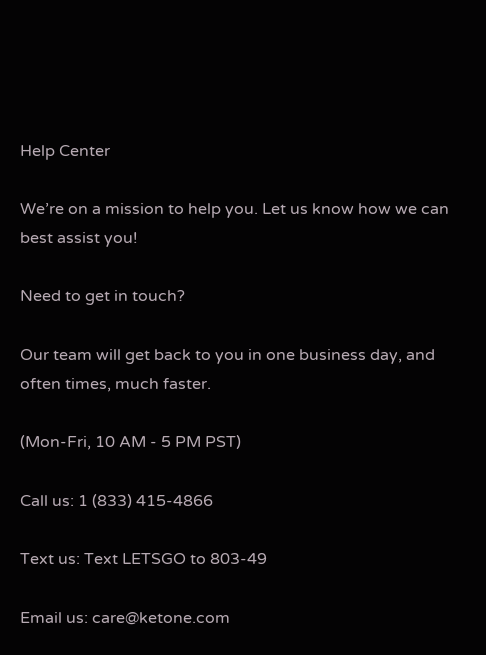Help Center

We’re on a mission to help you. Let us know how we can best assist you!

Need to get in touch?

Our team will get back to you in one business day, and often times, much faster.

(Mon-Fri, 10 AM - 5 PM PST)

Call us: 1 (833) 415-4866

Text us: Text LETSGO to 803-49

Email us: care@ketone.com